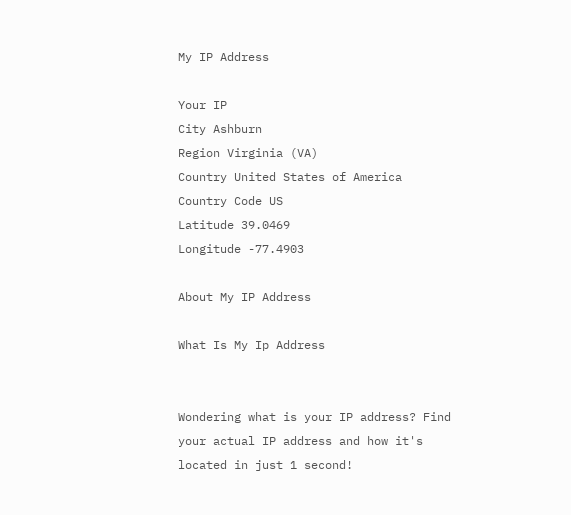My IP Address

Your IP
City Ashburn
Region Virginia (VA)
Country United States of America
Country Code US
Latitude 39.0469
Longitude -77.4903

About My IP Address

What Is My Ip Address


Wondering what is your IP address? Find your actual IP address and how it's located in just 1 second!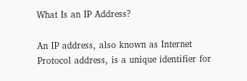What Is an IP Address?

An IP address, also known as Internet Protocol address, is a unique identifier for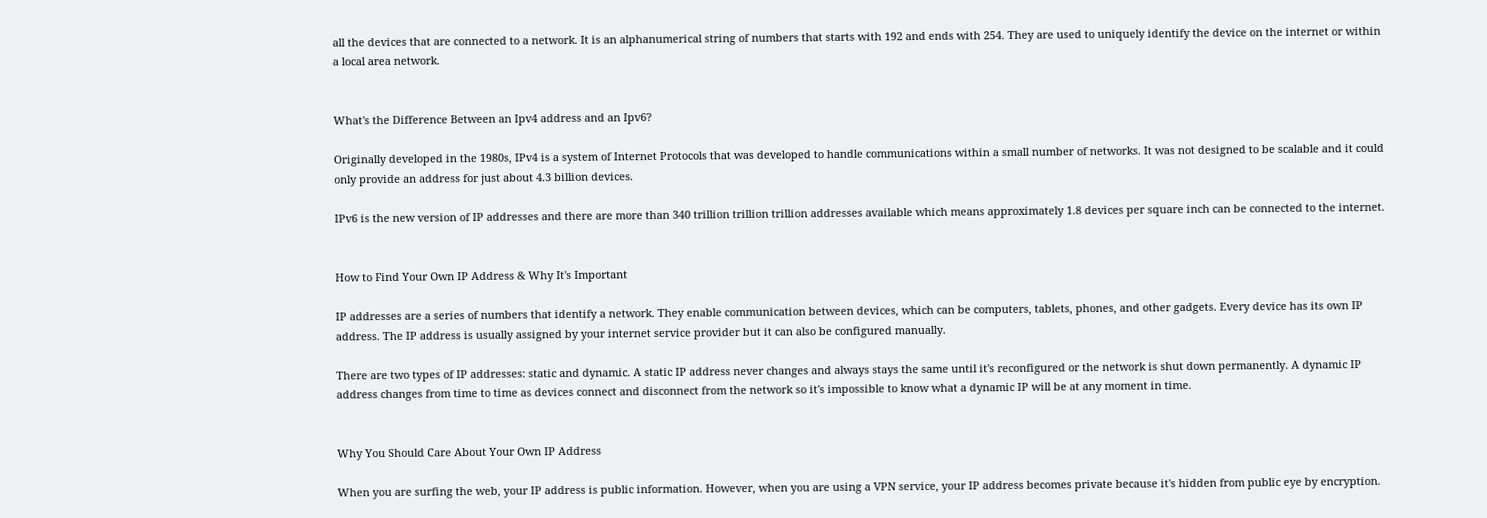all the devices that are connected to a network. It is an alphanumerical string of numbers that starts with 192 and ends with 254. They are used to uniquely identify the device on the internet or within a local area network.


What's the Difference Between an Ipv4 address and an Ipv6?

Originally developed in the 1980s, IPv4 is a system of Internet Protocols that was developed to handle communications within a small number of networks. It was not designed to be scalable and it could only provide an address for just about 4.3 billion devices.

IPv6 is the new version of IP addresses and there are more than 340 trillion trillion trillion addresses available which means approximately 1.8 devices per square inch can be connected to the internet.


How to Find Your Own IP Address & Why It's Important

IP addresses are a series of numbers that identify a network. They enable communication between devices, which can be computers, tablets, phones, and other gadgets. Every device has its own IP address. The IP address is usually assigned by your internet service provider but it can also be configured manually.

There are two types of IP addresses: static and dynamic. A static IP address never changes and always stays the same until it's reconfigured or the network is shut down permanently. A dynamic IP address changes from time to time as devices connect and disconnect from the network so it's impossible to know what a dynamic IP will be at any moment in time.


Why You Should Care About Your Own IP Address

When you are surfing the web, your IP address is public information. However, when you are using a VPN service, your IP address becomes private because it's hidden from public eye by encryption.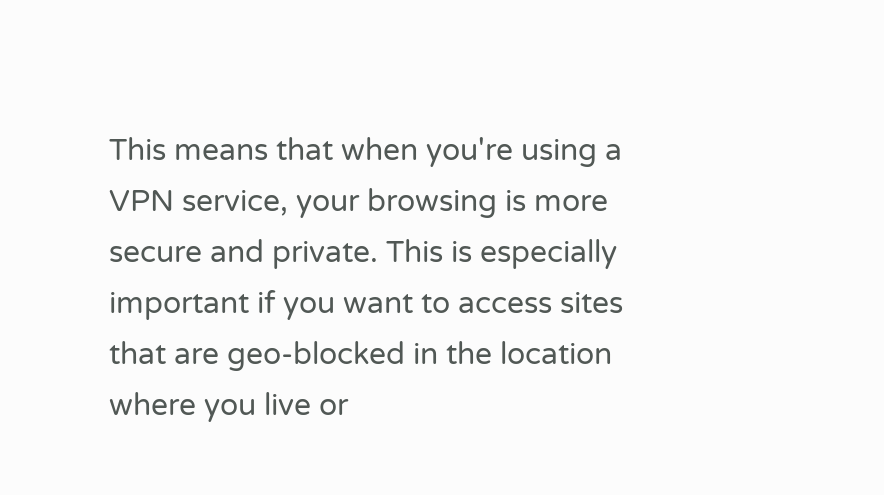This means that when you're using a VPN service, your browsing is more secure and private. This is especially important if you want to access sites that are geo-blocked in the location where you live or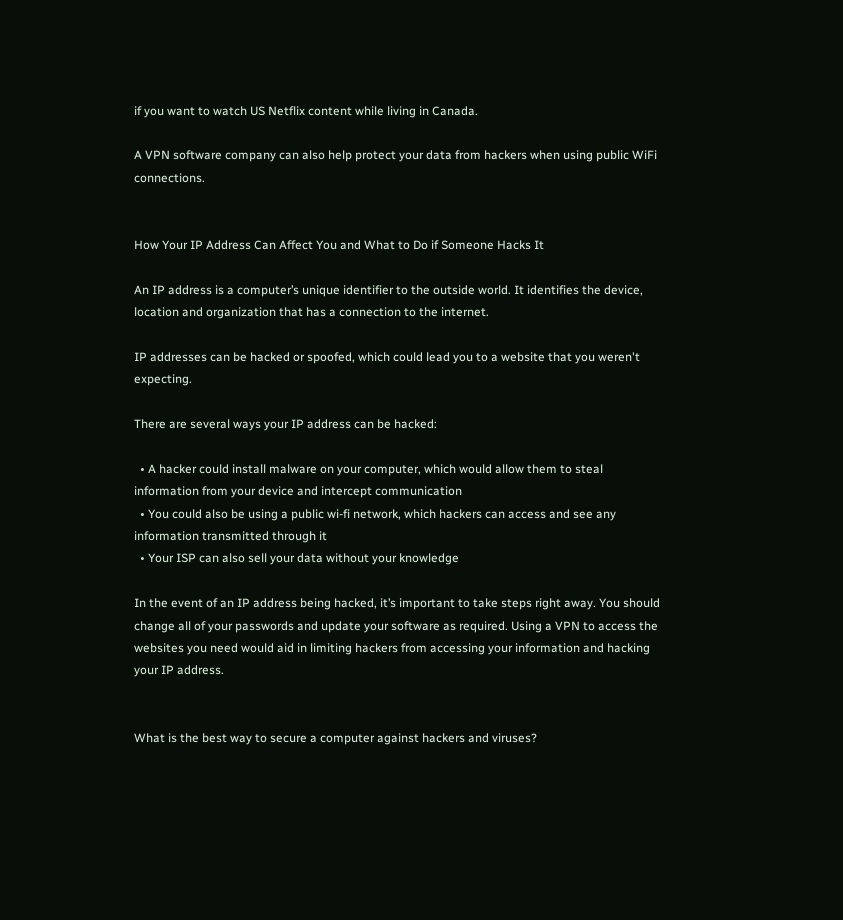if you want to watch US Netflix content while living in Canada.

A VPN software company can also help protect your data from hackers when using public WiFi connections.


How Your IP Address Can Affect You and What to Do if Someone Hacks It

An IP address is a computer’s unique identifier to the outside world. It identifies the device, location and organization that has a connection to the internet.

IP addresses can be hacked or spoofed, which could lead you to a website that you weren't expecting.

There are several ways your IP address can be hacked:

  • A hacker could install malware on your computer, which would allow them to steal information from your device and intercept communication
  • You could also be using a public wi-fi network, which hackers can access and see any information transmitted through it
  • Your ISP can also sell your data without your knowledge

In the event of an IP address being hacked, it’s important to take steps right away. You should change all of your passwords and update your software as required. Using a VPN to access the websites you need would aid in limiting hackers from accessing your information and hacking your IP address.


What is the best way to secure a computer against hackers and viruses?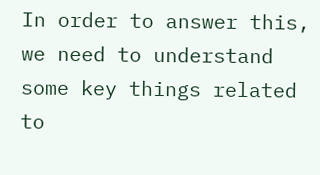In order to answer this, we need to understand some key things related to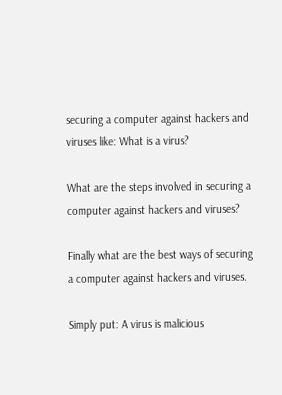securing a computer against hackers and viruses like: What is a virus?

What are the steps involved in securing a computer against hackers and viruses?

Finally what are the best ways of securing a computer against hackers and viruses.

Simply put: A virus is malicious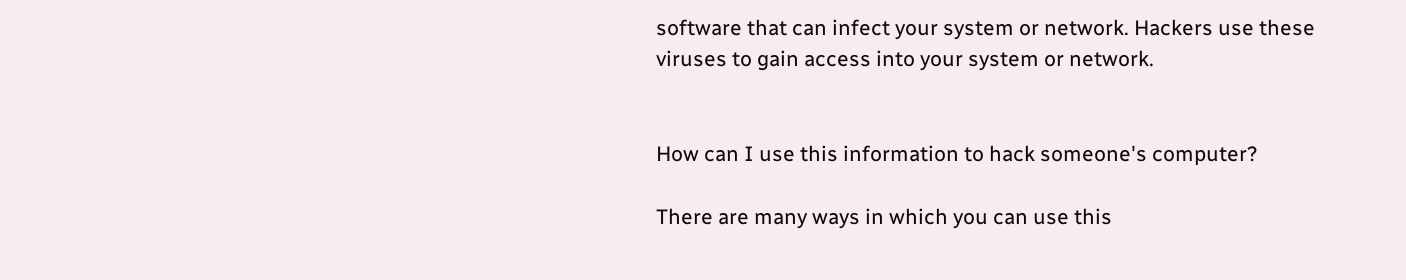software that can infect your system or network. Hackers use these viruses to gain access into your system or network.


How can I use this information to hack someone's computer?

There are many ways in which you can use this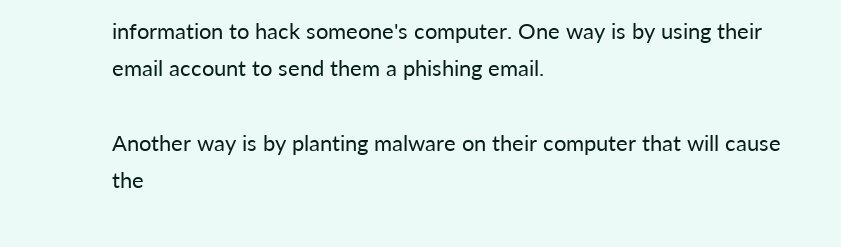information to hack someone's computer. One way is by using their email account to send them a phishing email.

Another way is by planting malware on their computer that will cause the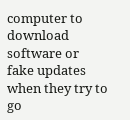computer to download software or fake updates when they try to go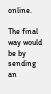online.

The final way would be by sending an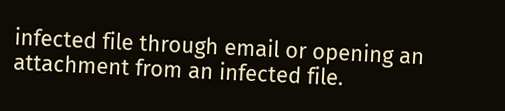infected file through email or opening an attachment from an infected file.